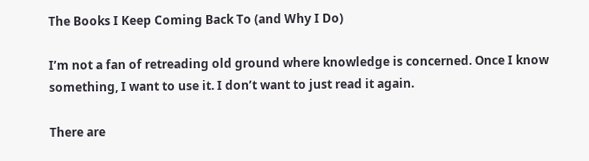The Books I Keep Coming Back To (and Why I Do)

I’m not a fan of retreading old ground where knowledge is concerned. Once I know something, I want to use it. I don’t want to just read it again.

There are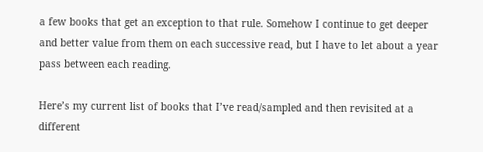a few books that get an exception to that rule. Somehow I continue to get deeper and better value from them on each successive read, but I have to let about a year pass between each reading.

Here’s my current list of books that I’ve read/sampled and then revisited at a different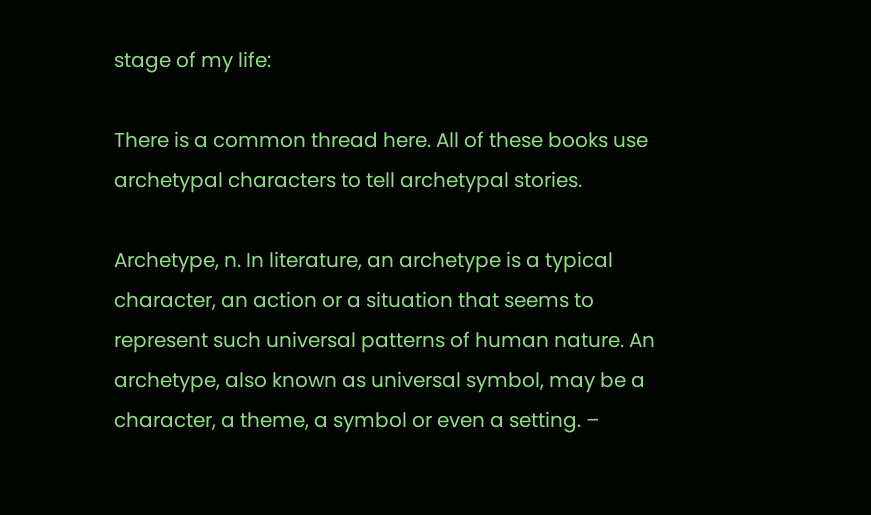stage of my life:

There is a common thread here. All of these books use archetypal characters to tell archetypal stories.

Archetype, n. In literature, an archetype is a typical character, an action or a situation that seems to represent such universal patterns of human nature. An archetype, also known as universal symbol, may be a character, a theme, a symbol or even a setting. –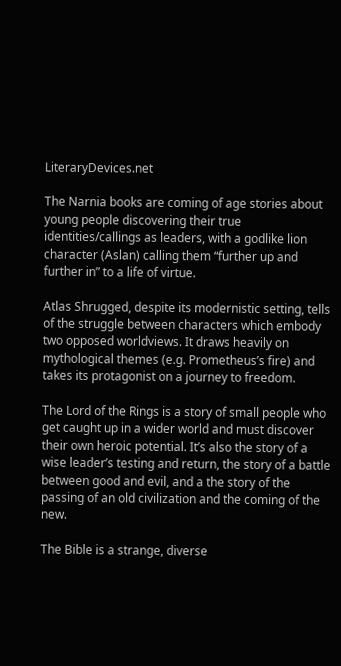LiteraryDevices.net

The Narnia books are coming of age stories about young people discovering their true identities/callings as leaders, with a godlike lion character (Aslan) calling them “further up and further in” to a life of virtue.

Atlas Shrugged, despite its modernistic setting, tells of the struggle between characters which embody two opposed worldviews. It draws heavily on mythological themes (e.g. Prometheus’s fire) and takes its protagonist on a journey to freedom.

The Lord of the Rings is a story of small people who get caught up in a wider world and must discover their own heroic potential. It’s also the story of a wise leader’s testing and return, the story of a battle between good and evil, and a the story of the passing of an old civilization and the coming of the new.

The Bible is a strange, diverse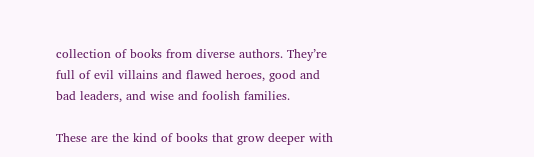collection of books from diverse authors. They’re full of evil villains and flawed heroes, good and bad leaders, and wise and foolish families.

These are the kind of books that grow deeper with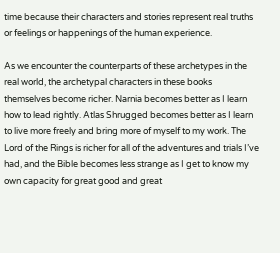time because their characters and stories represent real truths or feelings or happenings of the human experience.

As we encounter the counterparts of these archetypes in the real world, the archetypal characters in these books themselves become richer. Narnia becomes better as I learn how to lead rightly. Atlas Shrugged becomes better as I learn to live more freely and bring more of myself to my work. The Lord of the Rings is richer for all of the adventures and trials I’ve had, and the Bible becomes less strange as I get to know my own capacity for great good and great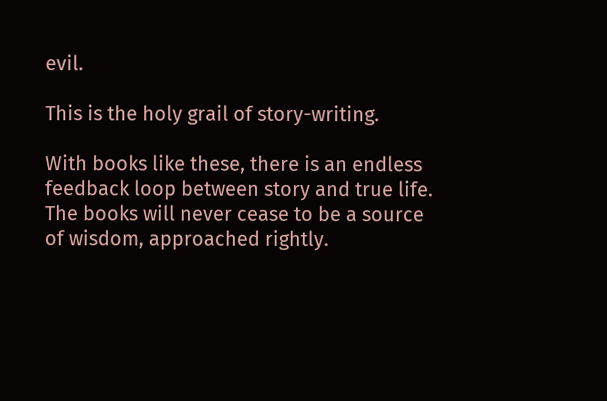evil.

This is the holy grail of story-writing.

With books like these, there is an endless feedback loop between story and true life. The books will never cease to be a source of wisdom, approached rightly.